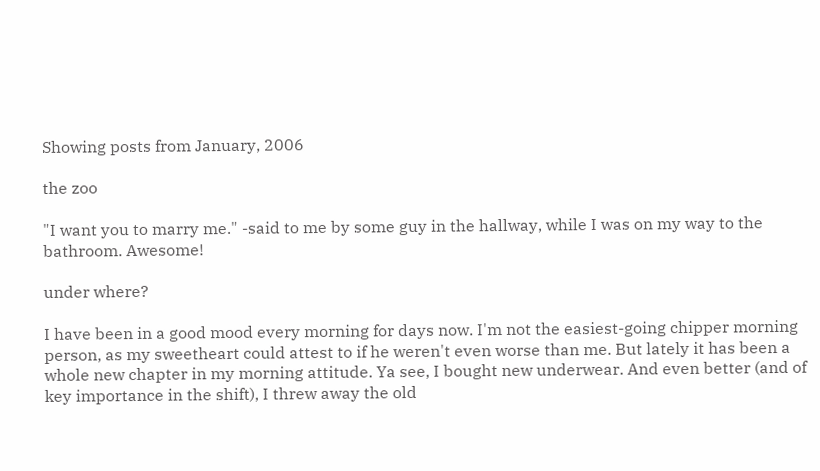Showing posts from January, 2006

the zoo

"I want you to marry me." -said to me by some guy in the hallway, while I was on my way to the bathroom. Awesome!

under where?

I have been in a good mood every morning for days now. I'm not the easiest-going chipper morning person, as my sweetheart could attest to if he weren't even worse than me. But lately it has been a whole new chapter in my morning attitude. Ya see, I bought new underwear. And even better (and of key importance in the shift), I threw away the old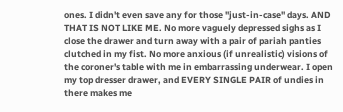ones. I didn't even save any for those "just-in-case" days. AND THAT IS NOT LIKE ME. No more vaguely depressed sighs as I close the drawer and turn away with a pair of pariah panties clutched in my fist. No more anxious (if unrealistic) visions of the coroner's table with me in embarrassing underwear. I open my top dresser drawer, and EVERY SINGLE PAIR of undies in there makes me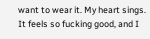want to wear it. My heart sings. It feels so fucking good, and I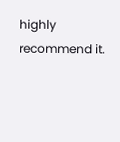highly recommend it.